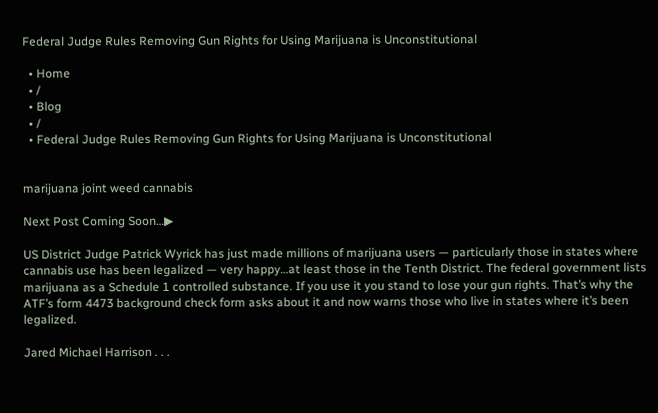Federal Judge Rules Removing Gun Rights for Using Marijuana is Unconstitutional

  • Home
  • /
  • Blog
  • /
  • Federal Judge Rules Removing Gun Rights for Using Marijuana is Unconstitutional


marijuana joint weed cannabis

Next Post Coming Soon…▶

US District Judge Patrick Wyrick has just made millions of marijuana users — particularly those in states where cannabis use has been legalized — very happy…at least those in the Tenth District. The federal government lists marijuana as a Schedule 1 controlled substance. If you use it you stand to lose your gun rights. That’s why the ATF’s form 4473 background check form asks about it and now warns those who live in states where it’s been legalized.

Jared Michael Harrison . . .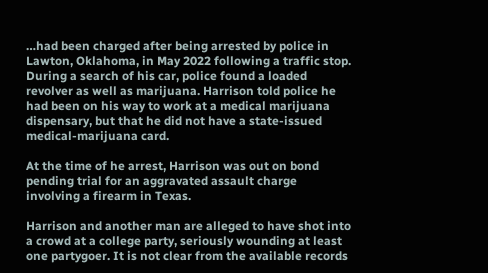…had been charged after being arrested by police in Lawton, Oklahoma, in May 2022 following a traffic stop. During a search of his car, police found a loaded revolver as well as marijuana. Harrison told police he had been on his way to work at a medical marijuana dispensary, but that he did not have a state-issued medical-marijuana card.

At the time of he arrest, Harrison was out on bond pending trial for an aggravated assault charge involving a firearm in Texas.

Harrison and another man are alleged to have shot into a crowd at a college party, seriously wounding at least one partygoer. It is not clear from the available records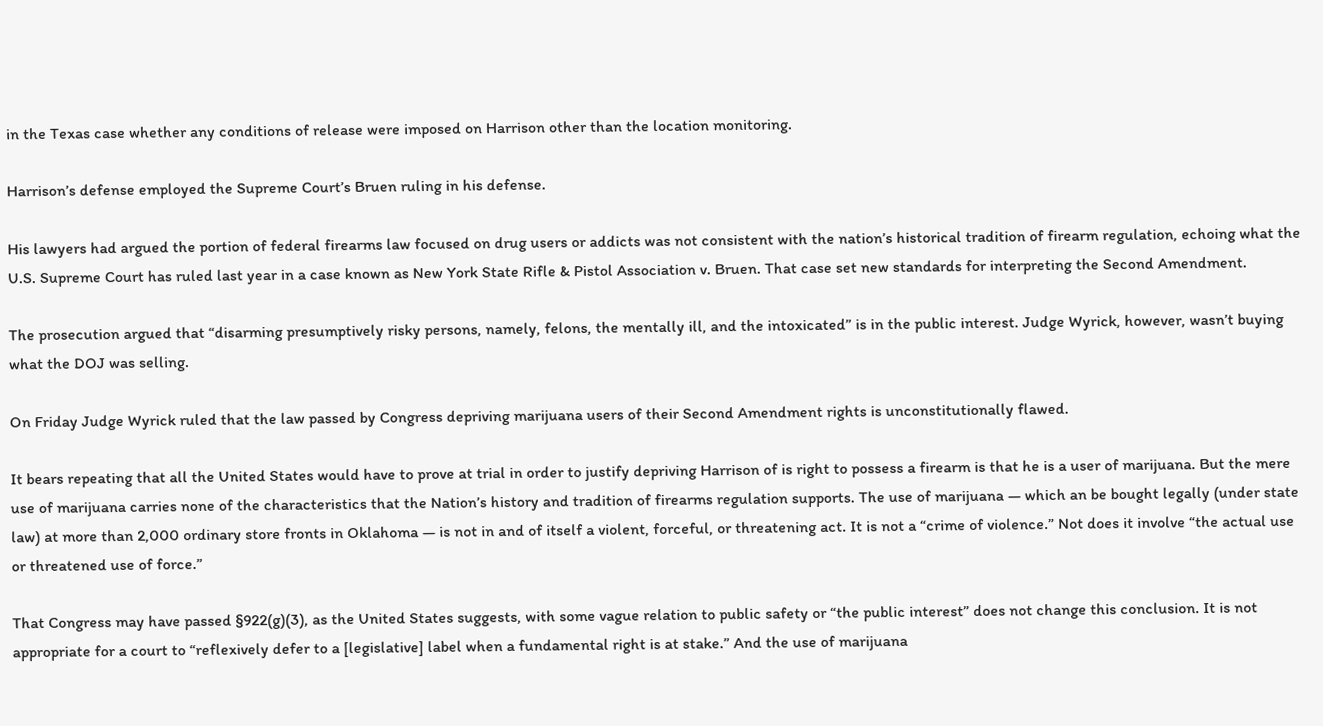in the Texas case whether any conditions of release were imposed on Harrison other than the location monitoring.

Harrison’s defense employed the Supreme Court’s Bruen ruling in his defense.

His lawyers had argued the portion of federal firearms law focused on drug users or addicts was not consistent with the nation’s historical tradition of firearm regulation, echoing what the U.S. Supreme Court has ruled last year in a case known as New York State Rifle & Pistol Association v. Bruen. That case set new standards for interpreting the Second Amendment.

The prosecution argued that “disarming presumptively risky persons, namely, felons, the mentally ill, and the intoxicated” is in the public interest. Judge Wyrick, however, wasn’t buying what the DOJ was selling.

On Friday Judge Wyrick ruled that the law passed by Congress depriving marijuana users of their Second Amendment rights is unconstitutionally flawed.

It bears repeating that all the United States would have to prove at trial in order to justify depriving Harrison of is right to possess a firearm is that he is a user of marijuana. But the mere use of marijuana carries none of the characteristics that the Nation’s history and tradition of firearms regulation supports. The use of marijuana — which an be bought legally (under state law) at more than 2,000 ordinary store fronts in Oklahoma — is not in and of itself a violent, forceful, or threatening act. It is not a “crime of violence.” Not does it involve “the actual use or threatened use of force.”

That Congress may have passed §922(g)(3), as the United States suggests, with some vague relation to public safety or “the public interest” does not change this conclusion. It is not appropriate for a court to “reflexively defer to a [legislative] label when a fundamental right is at stake.” And the use of marijuana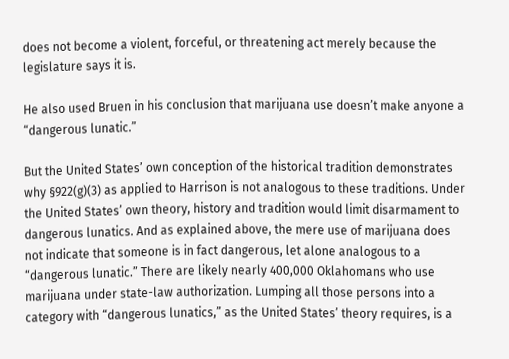does not become a violent, forceful, or threatening act merely because the legislature says it is.

He also used Bruen in his conclusion that marijuana use doesn’t make anyone a “dangerous lunatic.”

But the United States’ own conception of the historical tradition demonstrates why §922(g)(3) as applied to Harrison is not analogous to these traditions. Under the United States’ own theory, history and tradition would limit disarmament to dangerous lunatics. And as explained above, the mere use of marijuana does not indicate that someone is in fact dangerous, let alone analogous to a “dangerous lunatic.” There are likely nearly 400,000 Oklahomans who use marijuana under state-law authorization. Lumping all those persons into a category with “dangerous lunatics,” as the United States’ theory requires, is a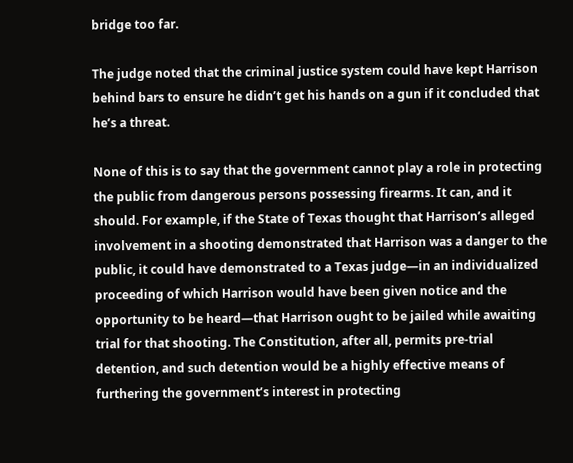bridge too far.

The judge noted that the criminal justice system could have kept Harrison behind bars to ensure he didn’t get his hands on a gun if it concluded that he’s a threat.

None of this is to say that the government cannot play a role in protecting the public from dangerous persons possessing firearms. It can, and it should. For example, if the State of Texas thought that Harrison’s alleged involvement in a shooting demonstrated that Harrison was a danger to the public, it could have demonstrated to a Texas judge—in an individualized proceeding of which Harrison would have been given notice and the opportunity to be heard—that Harrison ought to be jailed while awaiting trial for that shooting. The Constitution, after all, permits pre-trial detention, and such detention would be a highly effective means of furthering the government’s interest in protecting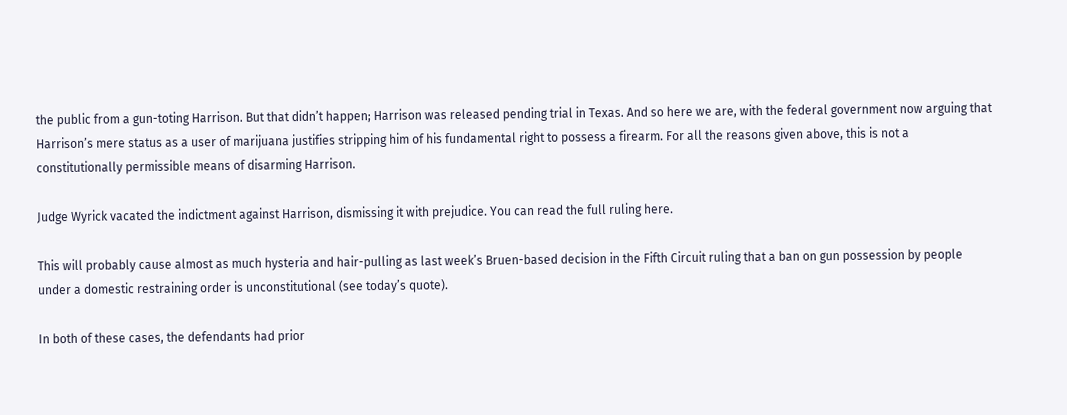the public from a gun-toting Harrison. But that didn’t happen; Harrison was released pending trial in Texas. And so here we are, with the federal government now arguing that Harrison’s mere status as a user of marijuana justifies stripping him of his fundamental right to possess a firearm. For all the reasons given above, this is not a constitutionally permissible means of disarming Harrison.

Judge Wyrick vacated the indictment against Harrison, dismissing it with prejudice. You can read the full ruling here.

This will probably cause almost as much hysteria and hair-pulling as last week’s Bruen-based decision in the Fifth Circuit ruling that a ban on gun possession by people under a domestic restraining order is unconstitutional (see today’s quote).

In both of these cases, the defendants had prior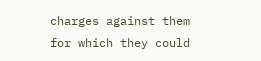charges against them for which they could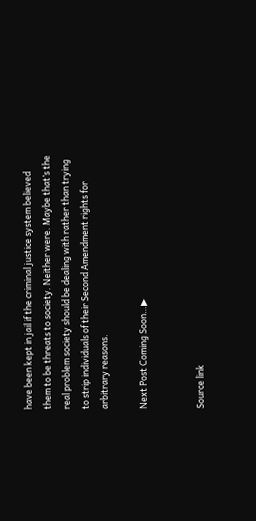have been kept in jail if the criminal justice system believed them to be threats to society. Neither were. Maybe that’s the real problem society should be dealing with rather than trying to strip individuals of their Second Amendment rights for arbitrary reasons.

Next Post Coming Soon…▶


Source link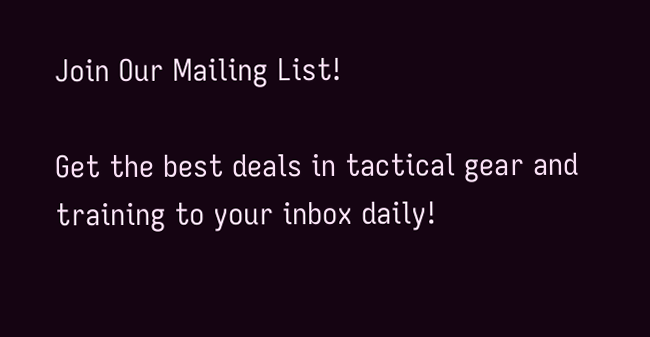Join Our Mailing List!

Get the best deals in tactical gear and training to your inbox daily!